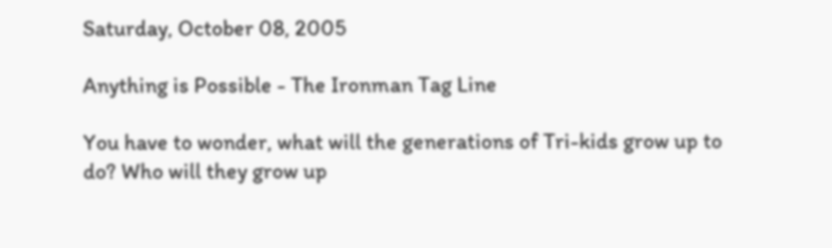Saturday, October 08, 2005

Anything is Possible - The Ironman Tag Line

You have to wonder, what will the generations of Tri-kids grow up to do? Who will they grow up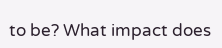to be? What impact does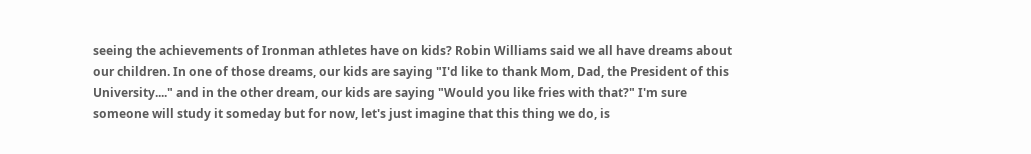seeing the achievements of Ironman athletes have on kids? Robin Williams said we all have dreams about our children. In one of those dreams, our kids are saying "I'd like to thank Mom, Dad, the President of this University...." and in the other dream, our kids are saying "Would you like fries with that?" I'm sure someone will study it someday but for now, let's just imagine that this thing we do, is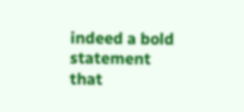indeed a bold statement that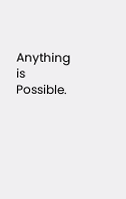Anything is Possible.